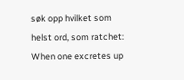søk opp hvilket som helst ord, som ratchet:
When one excretes up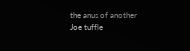the anus of another
Joe tuffle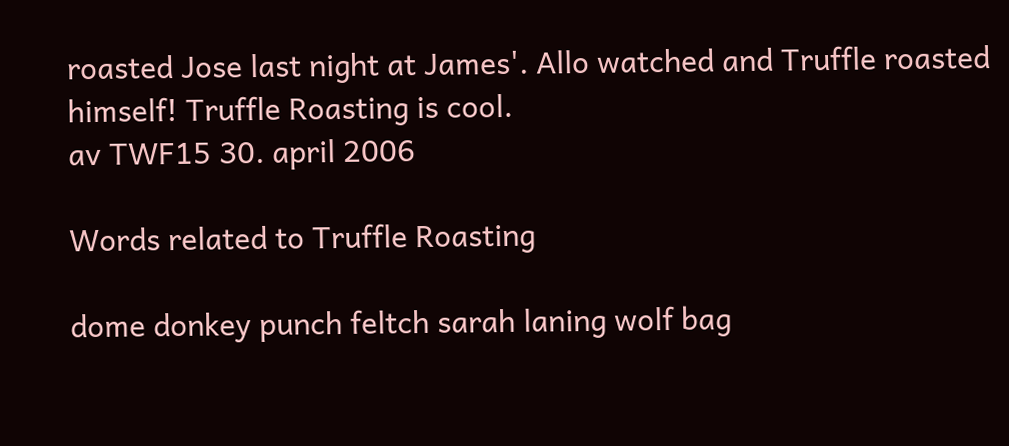roasted Jose last night at James'. Allo watched and Truffle roasted himself! Truffle Roasting is cool.
av TWF15 30. april 2006

Words related to Truffle Roasting

dome donkey punch feltch sarah laning wolf bag